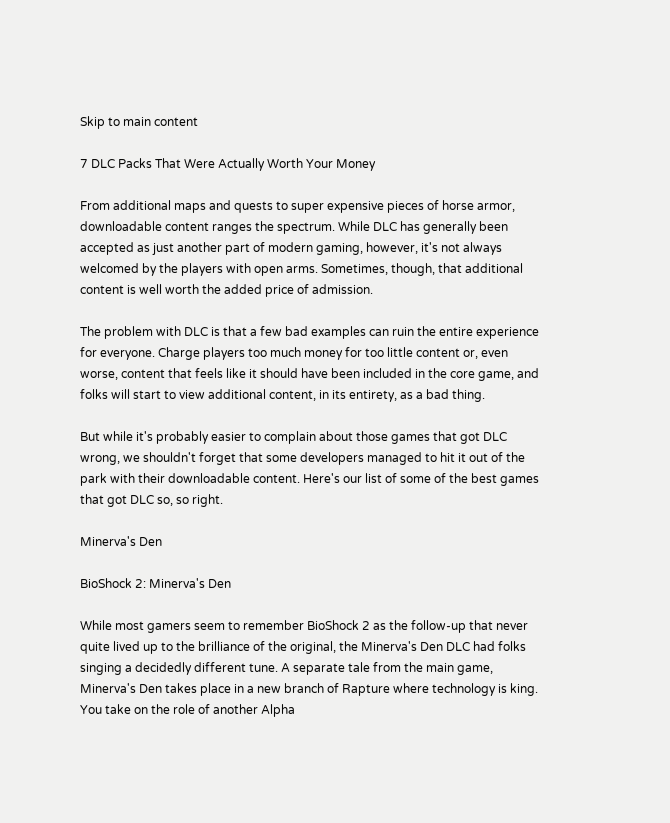Skip to main content

7 DLC Packs That Were Actually Worth Your Money

From additional maps and quests to super expensive pieces of horse armor, downloadable content ranges the spectrum. While DLC has generally been accepted as just another part of modern gaming, however, it's not always welcomed by the players with open arms. Sometimes, though, that additional content is well worth the added price of admission.

The problem with DLC is that a few bad examples can ruin the entire experience for everyone. Charge players too much money for too little content or, even worse, content that feels like it should have been included in the core game, and folks will start to view additional content, in its entirety, as a bad thing.

But while it's probably easier to complain about those games that got DLC wrong, we shouldn't forget that some developers managed to hit it out of the park with their downloadable content. Here's our list of some of the best games that got DLC so, so right.

Minerva's Den

BioShock 2: Minerva's Den

While most gamers seem to remember BioShock 2 as the follow-up that never quite lived up to the brilliance of the original, the Minerva's Den DLC had folks singing a decidedly different tune. A separate tale from the main game, Minerva's Den takes place in a new branch of Rapture where technology is king. You take on the role of another Alpha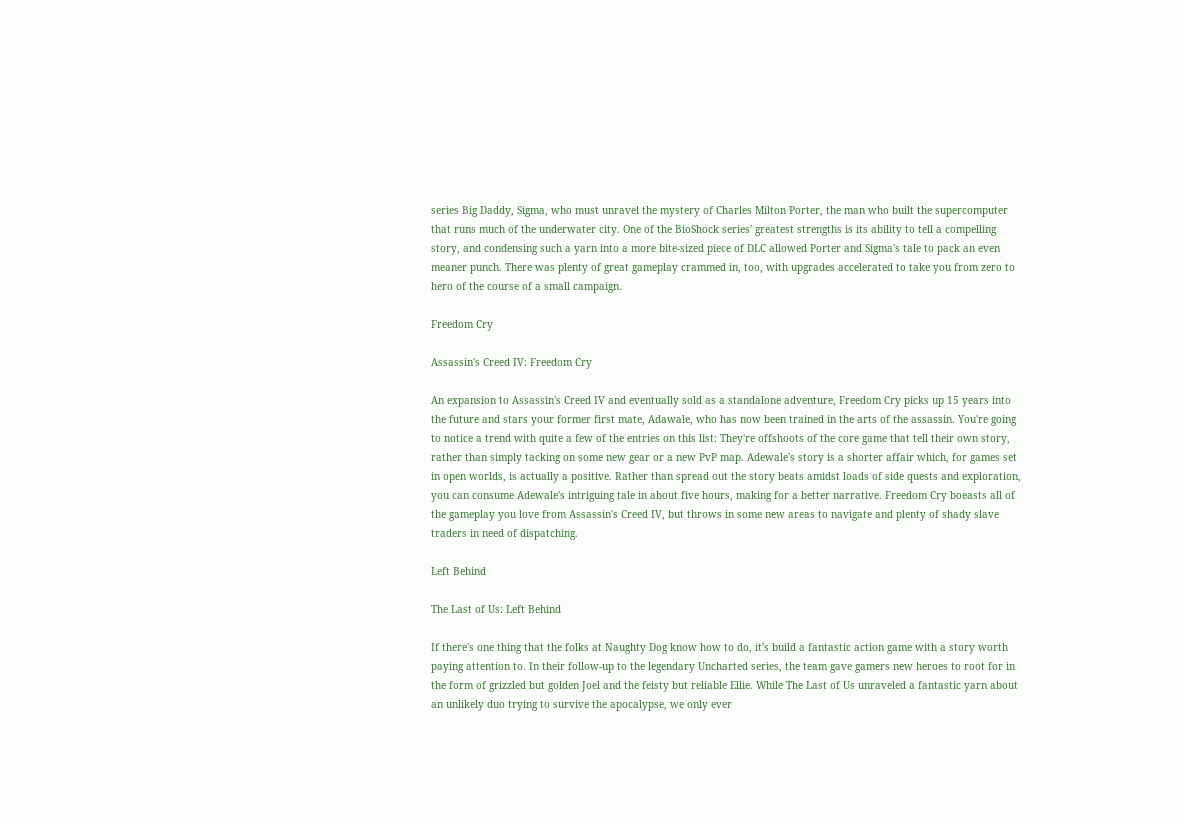series Big Daddy, Sigma, who must unravel the mystery of Charles Milton Porter, the man who built the supercomputer that runs much of the underwater city. One of the BioShock series' greatest strengths is its ability to tell a compelling story, and condensing such a yarn into a more bite-sized piece of DLC allowed Porter and Sigma's tale to pack an even meaner punch. There was plenty of great gameplay crammed in, too, with upgrades accelerated to take you from zero to hero of the course of a small campaign.

Freedom Cry

Assassin's Creed IV: Freedom Cry

An expansion to Assassin's Creed IV and eventually sold as a standalone adventure, Freedom Cry picks up 15 years into the future and stars your former first mate, Adawale, who has now been trained in the arts of the assassin. You're going to notice a trend with quite a few of the entries on this list: They're offshoots of the core game that tell their own story, rather than simply tacking on some new gear or a new PvP map. Adewale's story is a shorter affair which, for games set in open worlds, is actually a positive. Rather than spread out the story beats amidst loads of side quests and exploration, you can consume Adewale's intriguing tale in about five hours, making for a better narrative. Freedom Cry boeasts all of the gameplay you love from Assassin's Creed IV, but throws in some new areas to navigate and plenty of shady slave traders in need of dispatching.

Left Behind

The Last of Us: Left Behind

If there's one thing that the folks at Naughty Dog know how to do, it's build a fantastic action game with a story worth paying attention to. In their follow-up to the legendary Uncharted series, the team gave gamers new heroes to root for in the form of grizzled but golden Joel and the feisty but reliable Ellie. While The Last of Us unraveled a fantastic yarn about an unlikely duo trying to survive the apocalypse, we only ever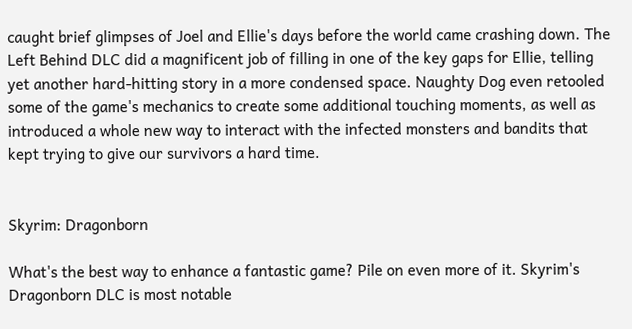caught brief glimpses of Joel and Ellie's days before the world came crashing down. The Left Behind DLC did a magnificent job of filling in one of the key gaps for Ellie, telling yet another hard-hitting story in a more condensed space. Naughty Dog even retooled some of the game's mechanics to create some additional touching moments, as well as introduced a whole new way to interact with the infected monsters and bandits that kept trying to give our survivors a hard time.


Skyrim: Dragonborn

What's the best way to enhance a fantastic game? Pile on even more of it. Skyrim's Dragonborn DLC is most notable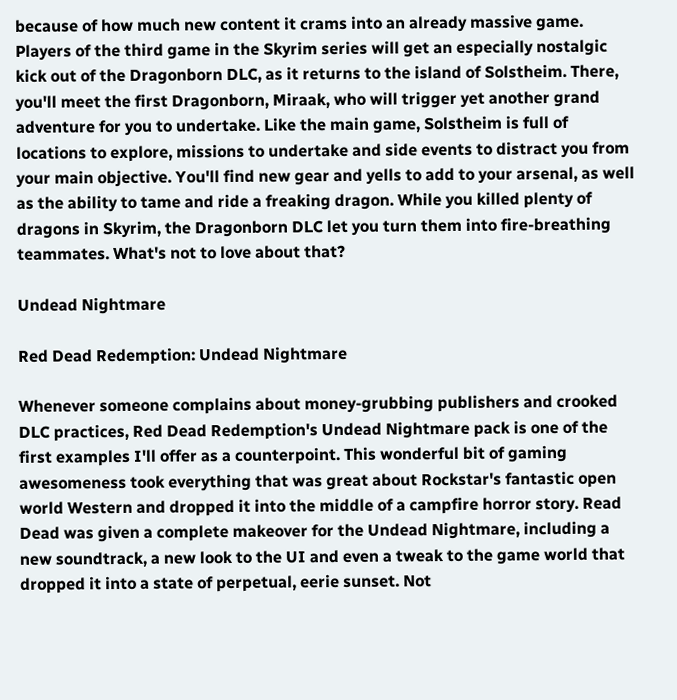because of how much new content it crams into an already massive game. Players of the third game in the Skyrim series will get an especially nostalgic kick out of the Dragonborn DLC, as it returns to the island of Solstheim. There, you'll meet the first Dragonborn, Miraak, who will trigger yet another grand adventure for you to undertake. Like the main game, Solstheim is full of locations to explore, missions to undertake and side events to distract you from your main objective. You'll find new gear and yells to add to your arsenal, as well as the ability to tame and ride a freaking dragon. While you killed plenty of dragons in Skyrim, the Dragonborn DLC let you turn them into fire-breathing teammates. What's not to love about that?

Undead Nightmare

Red Dead Redemption: Undead Nightmare

Whenever someone complains about money-grubbing publishers and crooked DLC practices, Red Dead Redemption's Undead Nightmare pack is one of the first examples I'll offer as a counterpoint. This wonderful bit of gaming awesomeness took everything that was great about Rockstar's fantastic open world Western and dropped it into the middle of a campfire horror story. Read Dead was given a complete makeover for the Undead Nightmare, including a new soundtrack, a new look to the UI and even a tweak to the game world that dropped it into a state of perpetual, eerie sunset. Not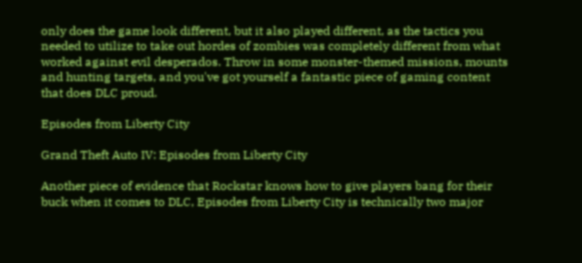only does the game look different, but it also played different, as the tactics you needed to utilize to take out hordes of zombies was completely different from what worked against evil desperados. Throw in some monster-themed missions, mounts and hunting targets, and you've got yourself a fantastic piece of gaming content that does DLC proud.

Episodes from Liberty City

Grand Theft Auto IV: Episodes from Liberty City

Another piece of evidence that Rockstar knows how to give players bang for their buck when it comes to DLC, Episodes from Liberty City is technically two major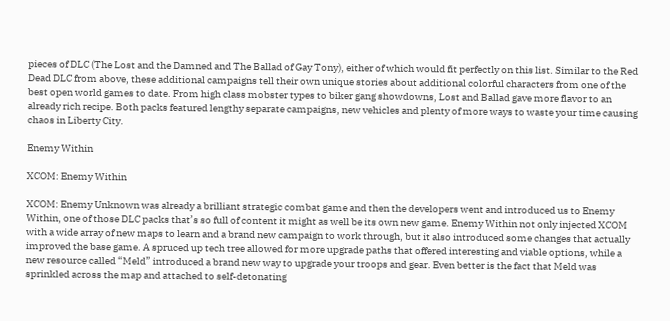pieces of DLC (The Lost and the Damned and The Ballad of Gay Tony), either of which would fit perfectly on this list. Similar to the Red Dead DLC from above, these additional campaigns tell their own unique stories about additional colorful characters from one of the best open world games to date. From high class mobster types to biker gang showdowns, Lost and Ballad gave more flavor to an already rich recipe. Both packs featured lengthy separate campaigns, new vehicles and plenty of more ways to waste your time causing chaos in Liberty City.

Enemy Within

XCOM: Enemy Within

XCOM: Enemy Unknown was already a brilliant strategic combat game and then the developers went and introduced us to Enemy Within, one of those DLC packs that’s so full of content it might as well be its own new game. Enemy Within not only injected XCOM with a wide array of new maps to learn and a brand new campaign to work through, but it also introduced some changes that actually improved the base game. A spruced up tech tree allowed for more upgrade paths that offered interesting and viable options, while a new resource called “Meld” introduced a brand new way to upgrade your troops and gear. Even better is the fact that Meld was sprinkled across the map and attached to self-detonating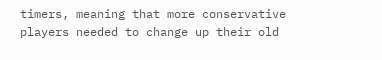timers, meaning that more conservative players needed to change up their old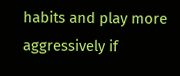habits and play more aggressively if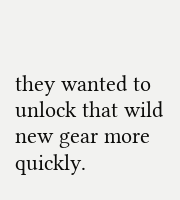they wanted to unlock that wild new gear more quickly.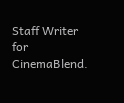Staff Writer for CinemaBlend.